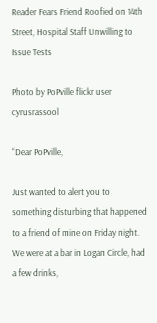Reader Fears Friend Roofied on 14th Street, Hospital Staff Unwilling to Issue Tests

Photo by PoPville flickr user cyrusrassool

“Dear PoPville,

Just wanted to alert you to something disturbing that happened to a friend of mine on Friday night. We were at a bar in Logan Circle, had a few drinks,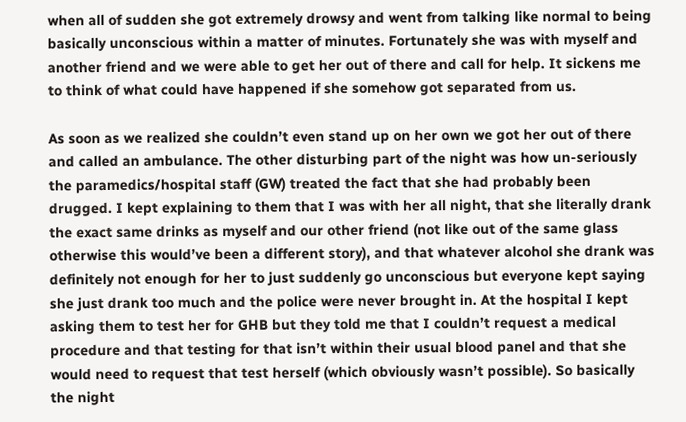when all of sudden she got extremely drowsy and went from talking like normal to being basically unconscious within a matter of minutes. Fortunately she was with myself and another friend and we were able to get her out of there and call for help. It sickens me to think of what could have happened if she somehow got separated from us.

As soon as we realized she couldn’t even stand up on her own we got her out of there and called an ambulance. The other disturbing part of the night was how un-seriously the paramedics/hospital staff (GW) treated the fact that she had probably been drugged. I kept explaining to them that I was with her all night, that she literally drank the exact same drinks as myself and our other friend (not like out of the same glass otherwise this would’ve been a different story), and that whatever alcohol she drank was definitely not enough for her to just suddenly go unconscious but everyone kept saying she just drank too much and the police were never brought in. At the hospital I kept asking them to test her for GHB but they told me that I couldn’t request a medical procedure and that testing for that isn’t within their usual blood panel and that she would need to request that test herself (which obviously wasn’t possible). So basically the night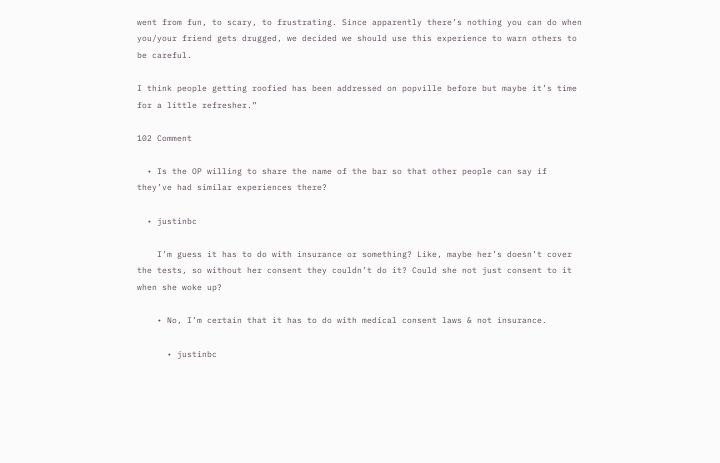went from fun, to scary, to frustrating. Since apparently there’s nothing you can do when you/your friend gets drugged, we decided we should use this experience to warn others to be careful.

I think people getting roofied has been addressed on popville before but maybe it’s time for a little refresher.”

102 Comment

  • Is the OP willing to share the name of the bar so that other people can say if they’ve had similar experiences there?

  • justinbc

    I’m guess it has to do with insurance or something? Like, maybe her’s doesn’t cover the tests, so without her consent they couldn’t do it? Could she not just consent to it when she woke up?

    • No, I’m certain that it has to do with medical consent laws & not insurance.

      • justinbc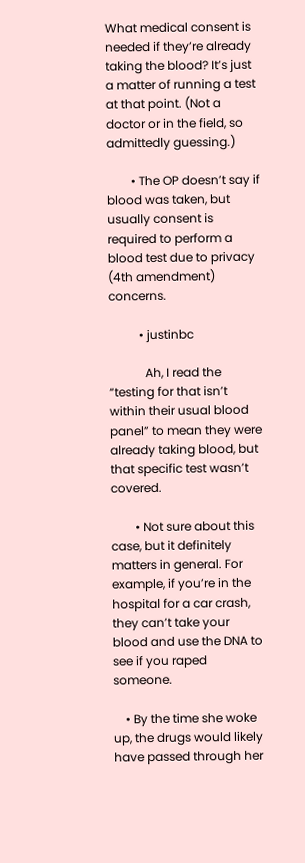What medical consent is needed if they’re already taking the blood? It’s just a matter of running a test at that point. (Not a doctor or in the field, so admittedly guessing.)

        • The OP doesn’t say if blood was taken, but usually consent is required to perform a blood test due to privacy (4th amendment) concerns.

          • justinbc

            Ah, I read the “testing for that isn’t within their usual blood panel” to mean they were already taking blood, but that specific test wasn’t covered.

        • Not sure about this case, but it definitely matters in general. For example, if you’re in the hospital for a car crash, they can’t take your blood and use the DNA to see if you raped someone.

    • By the time she woke up, the drugs would likely have passed through her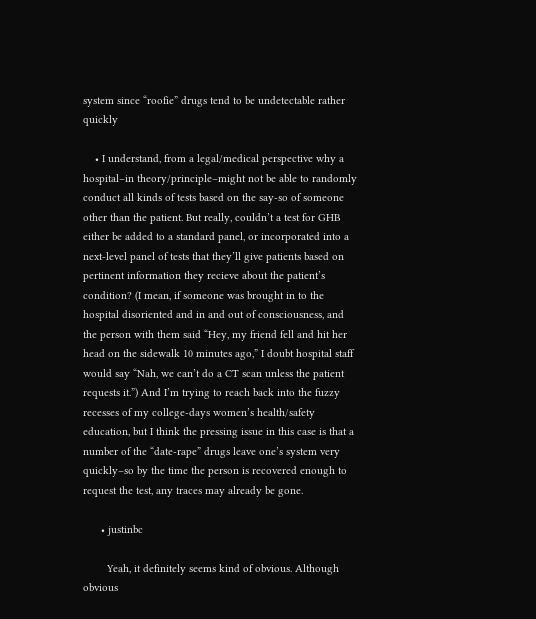system since “roofie” drugs tend to be undetectable rather quickly

    • I understand, from a legal/medical perspective why a hospital–in theory/principle–might not be able to randomly conduct all kinds of tests based on the say-so of someone other than the patient. But really, couldn’t a test for GHB either be added to a standard panel, or incorporated into a next-level panel of tests that they’ll give patients based on pertinent information they recieve about the patient’s condition? (I mean, if someone was brought in to the hospital disoriented and in and out of consciousness, and the person with them said “Hey, my friend fell and hit her head on the sidewalk 10 minutes ago,” I doubt hospital staff would say “Nah, we can’t do a CT scan unless the patient requests it.”) And I’m trying to reach back into the fuzzy recesses of my college-days women’s health/safety education, but I think the pressing issue in this case is that a number of the “date-rape” drugs leave one’s system very quickly–so by the time the person is recovered enough to request the test, any traces may already be gone.

      • justinbc

        Yeah, it definitely seems kind of obvious. Although obvious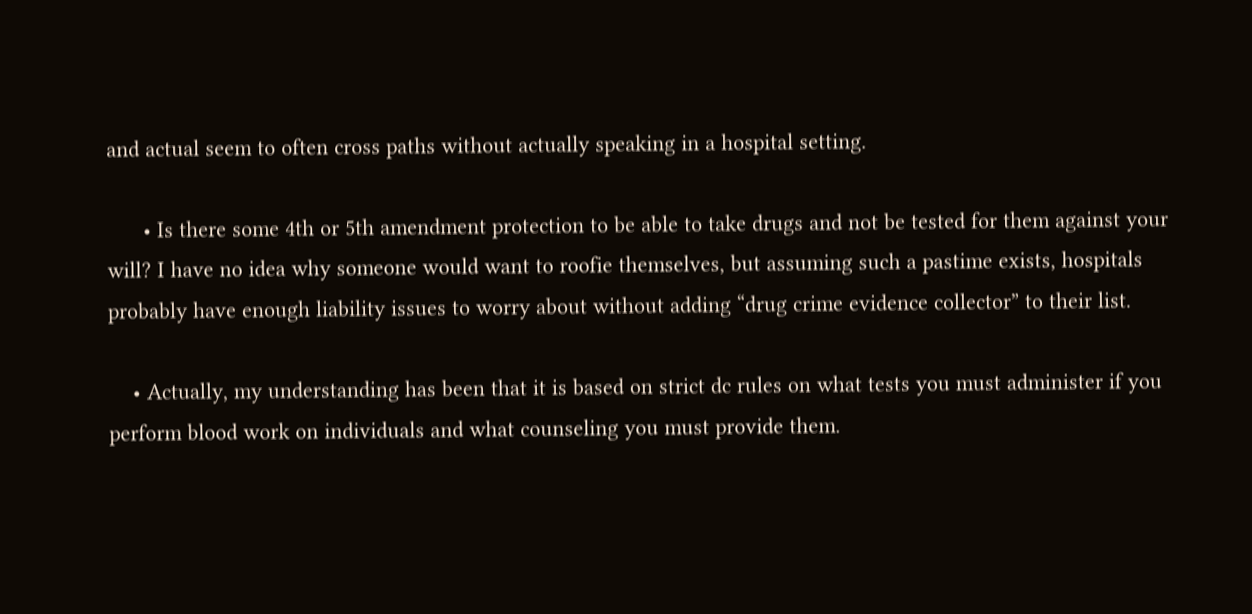and actual seem to often cross paths without actually speaking in a hospital setting.

      • Is there some 4th or 5th amendment protection to be able to take drugs and not be tested for them against your will? I have no idea why someone would want to roofie themselves, but assuming such a pastime exists, hospitals probably have enough liability issues to worry about without adding “drug crime evidence collector” to their list.

    • Actually, my understanding has been that it is based on strict dc rules on what tests you must administer if you perform blood work on individuals and what counseling you must provide them.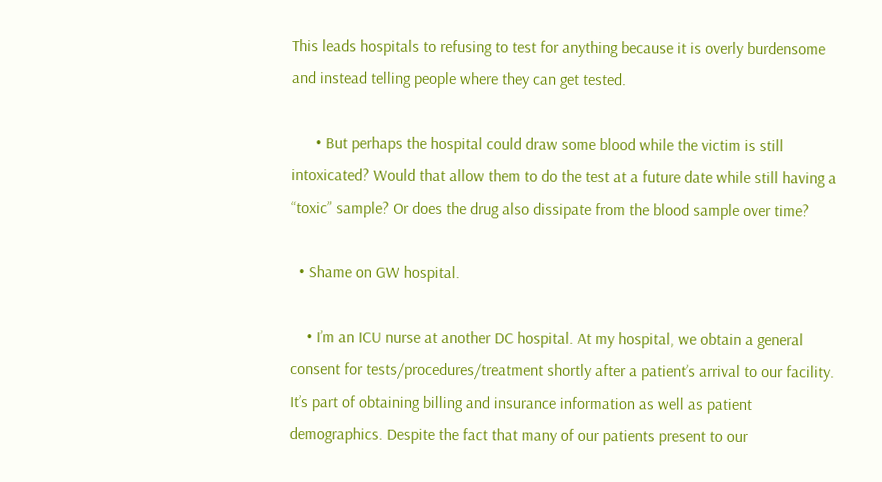This leads hospitals to refusing to test for anything because it is overly burdensome and instead telling people where they can get tested.

      • But perhaps the hospital could draw some blood while the victim is still intoxicated? Would that allow them to do the test at a future date while still having a “toxic” sample? Or does the drug also dissipate from the blood sample over time?

  • Shame on GW hospital.

    • I’m an ICU nurse at another DC hospital. At my hospital, we obtain a general consent for tests/procedures/treatment shortly after a patient’s arrival to our facility. It’s part of obtaining billing and insurance information as well as patient demographics. Despite the fact that many of our patients present to our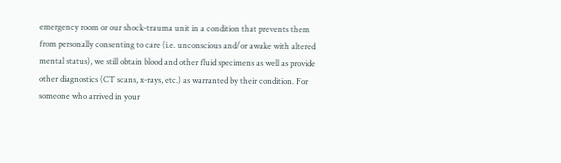emergency room or our shock-trauma unit in a condition that prevents them from personally consenting to care (i.e. unconscious and/or awake with altered mental status), we still obtain blood and other fluid specimens as well as provide other diagnostics (CT scans, x-rays, etc.) as warranted by their condition. For someone who arrived in your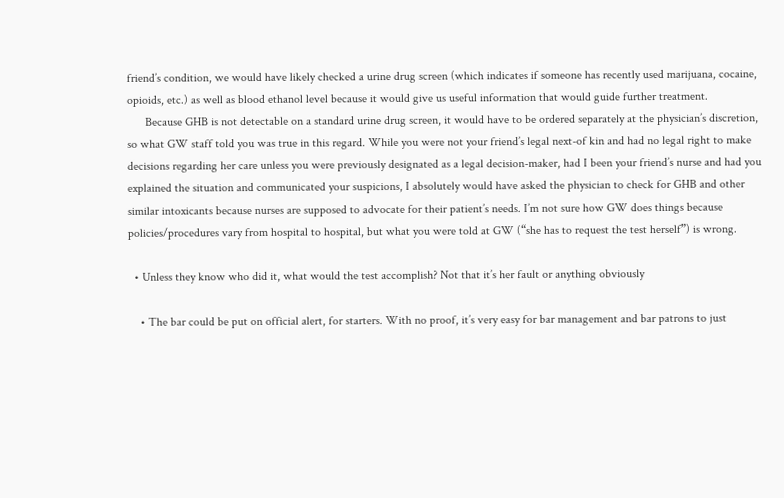friend’s condition, we would have likely checked a urine drug screen (which indicates if someone has recently used marijuana, cocaine, opioids, etc.) as well as blood ethanol level because it would give us useful information that would guide further treatment.
      Because GHB is not detectable on a standard urine drug screen, it would have to be ordered separately at the physician’s discretion, so what GW staff told you was true in this regard. While you were not your friend’s legal next-of kin and had no legal right to make decisions regarding her care unless you were previously designated as a legal decision-maker, had I been your friend’s nurse and had you explained the situation and communicated your suspicions, I absolutely would have asked the physician to check for GHB and other similar intoxicants because nurses are supposed to advocate for their patient’s needs. I’m not sure how GW does things because policies/procedures vary from hospital to hospital, but what you were told at GW (“she has to request the test herself”) is wrong.

  • Unless they know who did it, what would the test accomplish? Not that it’s her fault or anything obviously

    • The bar could be put on official alert, for starters. With no proof, it’s very easy for bar management and bar patrons to just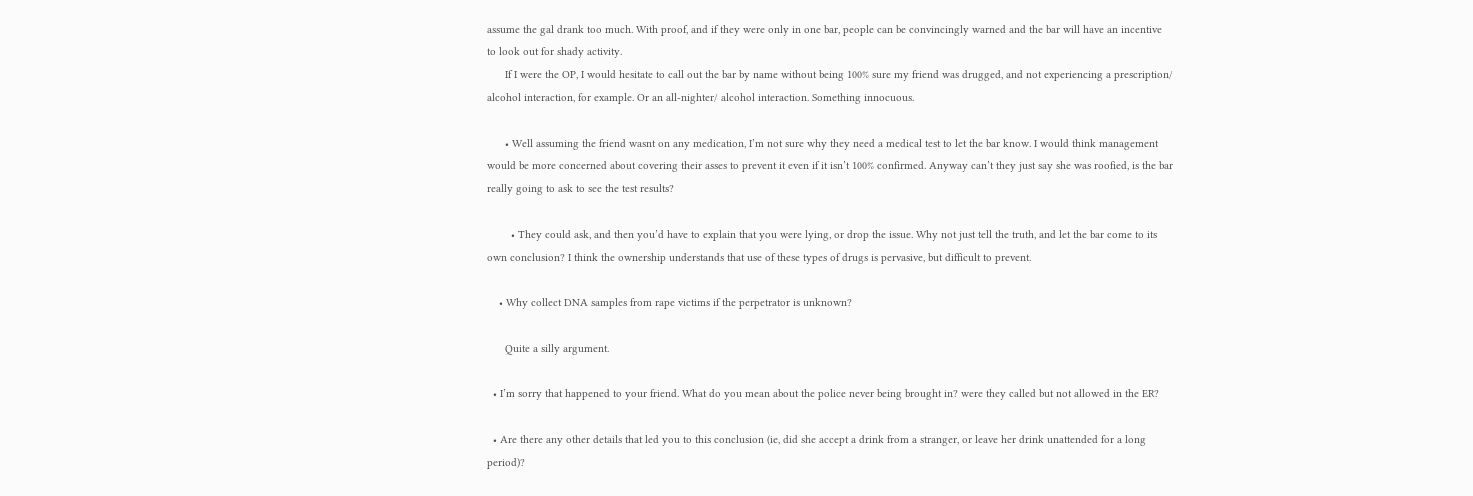assume the gal drank too much. With proof, and if they were only in one bar, people can be convincingly warned and the bar will have an incentive to look out for shady activity.
      If I were the OP, I would hesitate to call out the bar by name without being 100% sure my friend was drugged, and not experiencing a prescription/ alcohol interaction, for example. Or an all-nighter/ alcohol interaction. Something innocuous.

      • Well assuming the friend wasnt on any medication, I’m not sure why they need a medical test to let the bar know. I would think management would be more concerned about covering their asses to prevent it even if it isn’t 100% confirmed. Anyway can’t they just say she was roofied, is the bar really going to ask to see the test results?

        • They could ask, and then you’d have to explain that you were lying, or drop the issue. Why not just tell the truth, and let the bar come to its own conclusion? I think the ownership understands that use of these types of drugs is pervasive, but difficult to prevent.

    • Why collect DNA samples from rape victims if the perpetrator is unknown?

      Quite a silly argument.

  • I’m sorry that happened to your friend. What do you mean about the police never being brought in? were they called but not allowed in the ER?

  • Are there any other details that led you to this conclusion (ie, did she accept a drink from a stranger, or leave her drink unattended for a long period)?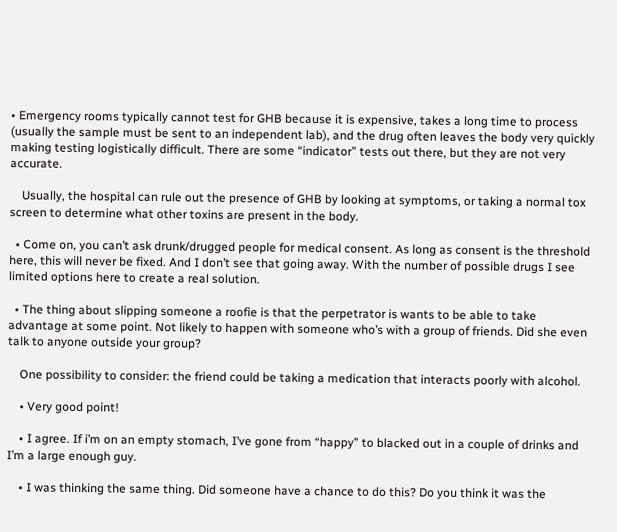• Emergency rooms typically cannot test for GHB because it is expensive, takes a long time to process (usually the sample must be sent to an independent lab), and the drug often leaves the body very quickly making testing logistically difficult. There are some “indicator” tests out there, but they are not very accurate.

    Usually, the hospital can rule out the presence of GHB by looking at symptoms, or taking a normal tox screen to determine what other toxins are present in the body.

  • Come on, you can’t ask drunk/drugged people for medical consent. As long as consent is the threshold here, this will never be fixed. And I don’t see that going away. With the number of possible drugs I see limited options here to create a real solution.

  • The thing about slipping someone a roofie is that the perpetrator is wants to be able to take advantage at some point. Not likely to happen with someone who’s with a group of friends. Did she even talk to anyone outside your group?

    One possibility to consider: the friend could be taking a medication that interacts poorly with alcohol.

    • Very good point!

    • I agree. If i’m on an empty stomach, I’ve gone from “happy” to blacked out in a couple of drinks and I’m a large enough guy.

    • I was thinking the same thing. Did someone have a chance to do this? Do you think it was the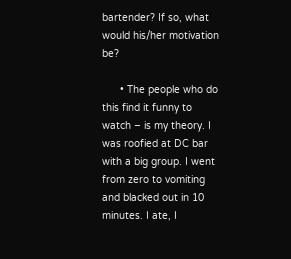bartender? If so, what would his/her motivation be?

      • The people who do this find it funny to watch – is my theory. I was roofied at DC bar with a big group. I went from zero to vomiting and blacked out in 10 minutes. I ate, I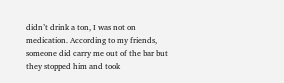didn’t drink a ton, I was not on medication. According to my friends, someone did carry me out of the bar but they stopped him and took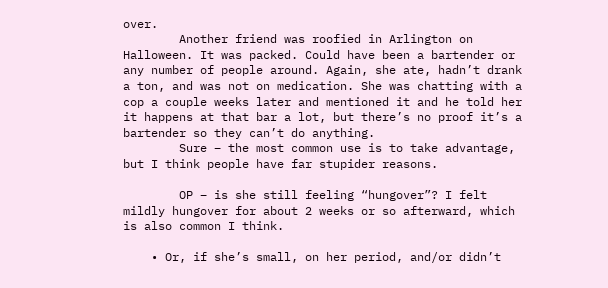over.
        Another friend was roofied in Arlington on Halloween. It was packed. Could have been a bartender or any number of people around. Again, she ate, hadn’t drank a ton, and was not on medication. She was chatting with a cop a couple weeks later and mentioned it and he told her it happens at that bar a lot, but there’s no proof it’s a bartender so they can’t do anything.
        Sure – the most common use is to take advantage, but I think people have far stupider reasons.

        OP – is she still feeling “hungover”? I felt mildly hungover for about 2 weeks or so afterward, which is also common I think.

    • Or, if she’s small, on her period, and/or didn’t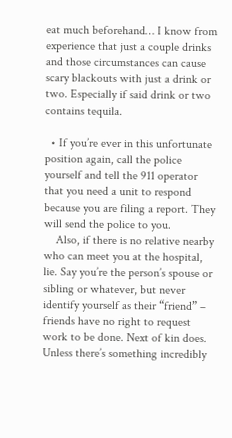eat much beforehand… I know from experience that just a couple drinks and those circumstances can cause scary blackouts with just a drink or two. Especially if said drink or two contains tequila.

  • If you’re ever in this unfortunate position again, call the police yourself and tell the 911 operator that you need a unit to respond because you are filing a report. They will send the police to you.
    Also, if there is no relative nearby who can meet you at the hospital, lie. Say you’re the person’s spouse or sibling or whatever, but never identify yourself as their “friend” – friends have no right to request work to be done. Next of kin does. Unless there’s something incredibly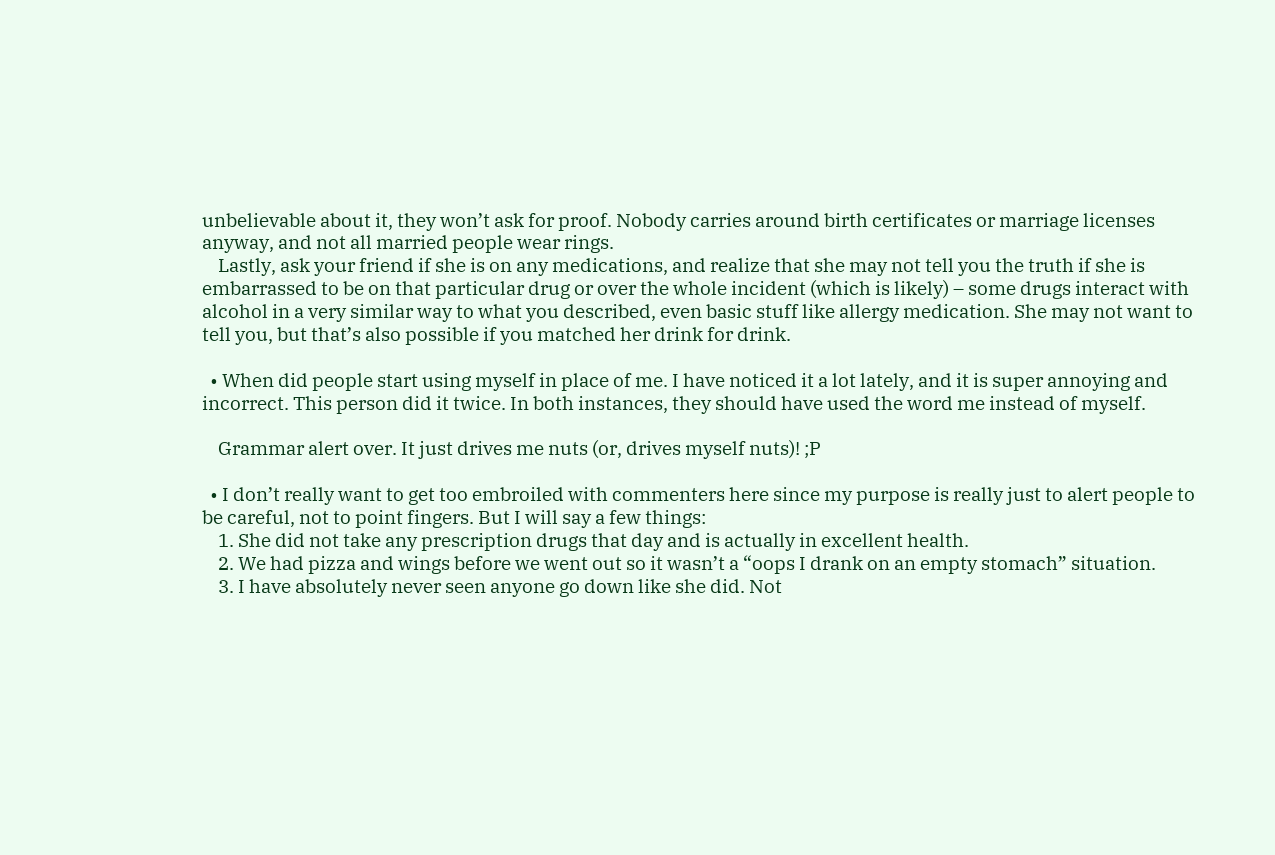unbelievable about it, they won’t ask for proof. Nobody carries around birth certificates or marriage licenses anyway, and not all married people wear rings.
    Lastly, ask your friend if she is on any medications, and realize that she may not tell you the truth if she is embarrassed to be on that particular drug or over the whole incident (which is likely) – some drugs interact with alcohol in a very similar way to what you described, even basic stuff like allergy medication. She may not want to tell you, but that’s also possible if you matched her drink for drink.

  • When did people start using myself in place of me. I have noticed it a lot lately, and it is super annoying and incorrect. This person did it twice. In both instances, they should have used the word me instead of myself.

    Grammar alert over. It just drives me nuts (or, drives myself nuts)! ;P

  • I don’t really want to get too embroiled with commenters here since my purpose is really just to alert people to be careful, not to point fingers. But I will say a few things:
    1. She did not take any prescription drugs that day and is actually in excellent health.
    2. We had pizza and wings before we went out so it wasn’t a “oops I drank on an empty stomach” situation.
    3. I have absolutely never seen anyone go down like she did. Not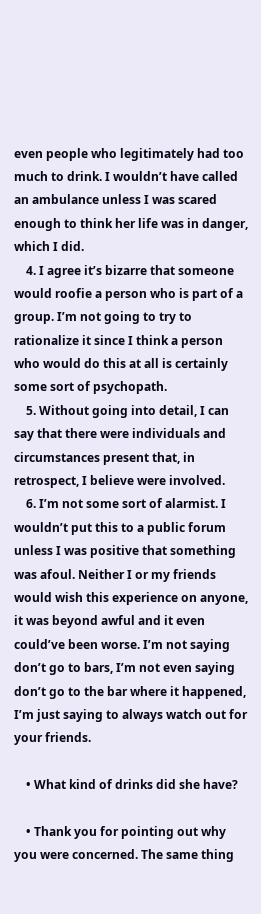even people who legitimately had too much to drink. I wouldn’t have called an ambulance unless I was scared enough to think her life was in danger, which I did.
    4. I agree it’s bizarre that someone would roofie a person who is part of a group. I’m not going to try to rationalize it since I think a person who would do this at all is certainly some sort of psychopath.
    5. Without going into detail, I can say that there were individuals and circumstances present that, in retrospect, I believe were involved.
    6. I’m not some sort of alarmist. I wouldn’t put this to a public forum unless I was positive that something was afoul. Neither I or my friends would wish this experience on anyone, it was beyond awful and it even could’ve been worse. I’m not saying don’t go to bars, I’m not even saying don’t go to the bar where it happened, I’m just saying to always watch out for your friends.

    • What kind of drinks did she have?

    • Thank you for pointing out why you were concerned. The same thing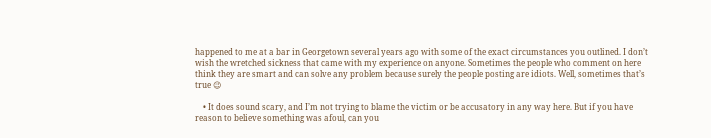happened to me at a bar in Georgetown several years ago with some of the exact circumstances you outlined. I don’t wish the wretched sickness that came with my experience on anyone. Sometimes the people who comment on here think they are smart and can solve any problem because surely the people posting are idiots. Well, sometimes that’s true 😉

    • It does sound scary, and I’m not trying to blame the victim or be accusatory in any way here. But if you have reason to believe something was afoul, can you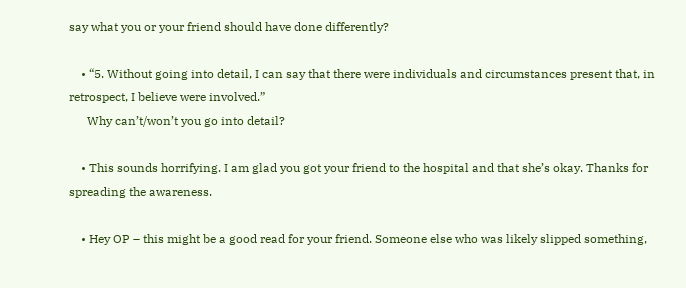say what you or your friend should have done differently?

    • “5. Without going into detail, I can say that there were individuals and circumstances present that, in retrospect, I believe were involved.”
      Why can’t/won’t you go into detail?

    • This sounds horrifying. I am glad you got your friend to the hospital and that she’s okay. Thanks for spreading the awareness.

    • Hey OP – this might be a good read for your friend. Someone else who was likely slipped something,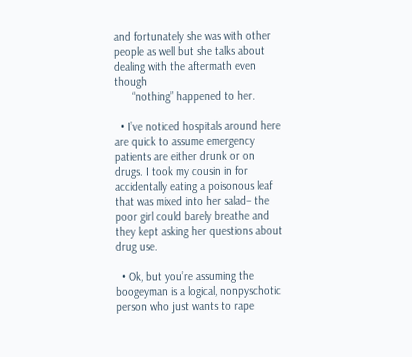and fortunately she was with other people as well but she talks about dealing with the aftermath even though
      “nothing” happened to her.

  • I’ve noticed hospitals around here are quick to assume emergency patients are either drunk or on drugs. I took my cousin in for accidentally eating a poisonous leaf that was mixed into her salad– the poor girl could barely breathe and they kept asking her questions about drug use.

  • Ok, but you’re assuming the boogeyman is a logical, nonpyschotic person who just wants to rape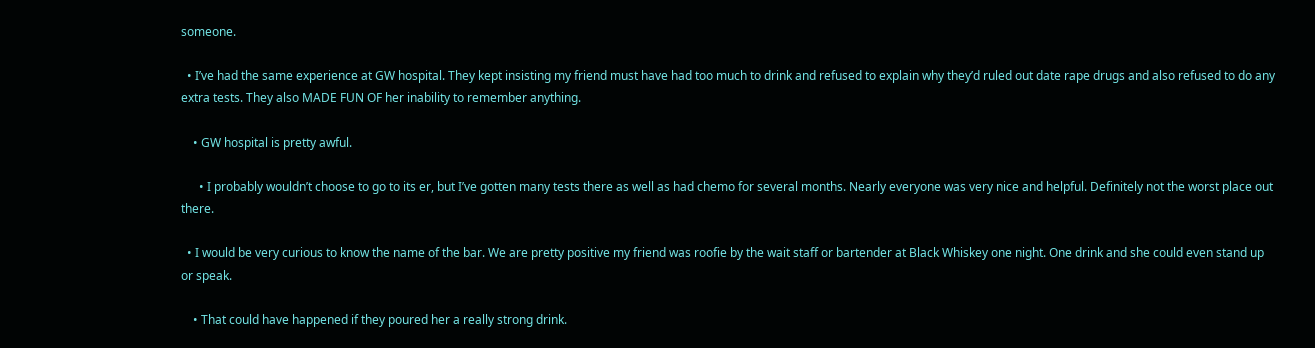someone.

  • I’ve had the same experience at GW hospital. They kept insisting my friend must have had too much to drink and refused to explain why they’d ruled out date rape drugs and also refused to do any extra tests. They also MADE FUN OF her inability to remember anything.

    • GW hospital is pretty awful.

      • I probably wouldn’t choose to go to its er, but I’ve gotten many tests there as well as had chemo for several months. Nearly everyone was very nice and helpful. Definitely not the worst place out there.

  • I would be very curious to know the name of the bar. We are pretty positive my friend was roofie by the wait staff or bartender at Black Whiskey one night. One drink and she could even stand up or speak.

    • That could have happened if they poured her a really strong drink.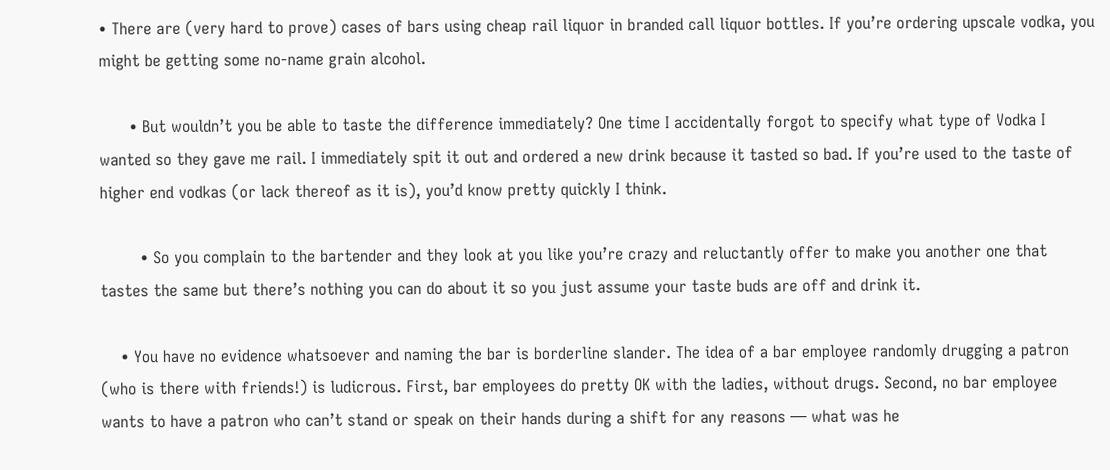• There are (very hard to prove) cases of bars using cheap rail liquor in branded call liquor bottles. If you’re ordering upscale vodka, you might be getting some no-name grain alcohol.

      • But wouldn’t you be able to taste the difference immediately? One time I accidentally forgot to specify what type of Vodka I wanted so they gave me rail. I immediately spit it out and ordered a new drink because it tasted so bad. If you’re used to the taste of higher end vodkas (or lack thereof as it is), you’d know pretty quickly I think.

        • So you complain to the bartender and they look at you like you’re crazy and reluctantly offer to make you another one that tastes the same but there’s nothing you can do about it so you just assume your taste buds are off and drink it.

    • You have no evidence whatsoever and naming the bar is borderline slander. The idea of a bar employee randomly drugging a patron (who is there with friends!) is ludicrous. First, bar employees do pretty OK with the ladies, without drugs. Second, no bar employee wants to have a patron who can’t stand or speak on their hands during a shift for any reasons — what was he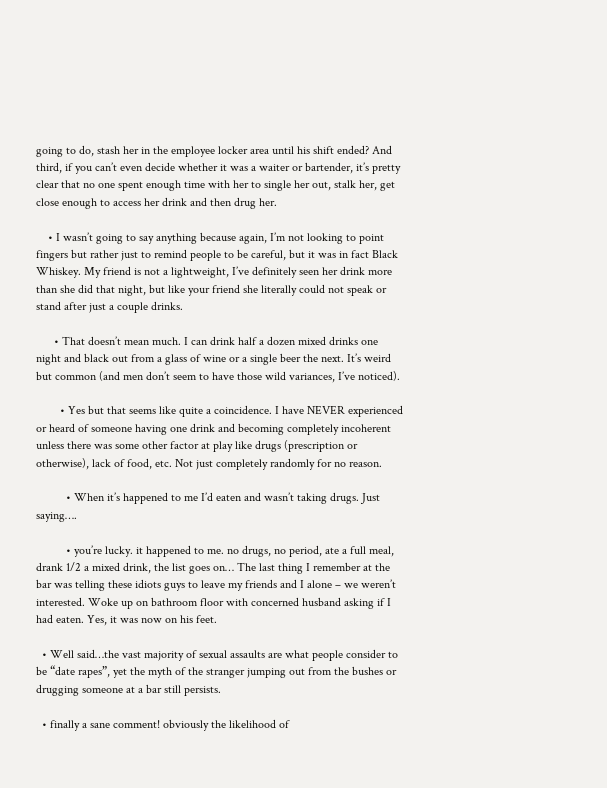going to do, stash her in the employee locker area until his shift ended? And third, if you can’t even decide whether it was a waiter or bartender, it’s pretty clear that no one spent enough time with her to single her out, stalk her, get close enough to access her drink and then drug her.

    • I wasn’t going to say anything because again, I’m not looking to point fingers but rather just to remind people to be careful, but it was in fact Black Whiskey. My friend is not a lightweight, I’ve definitely seen her drink more than she did that night, but like your friend she literally could not speak or stand after just a couple drinks.

      • That doesn’t mean much. I can drink half a dozen mixed drinks one night and black out from a glass of wine or a single beer the next. It’s weird but common (and men don’t seem to have those wild variances, I’ve noticed).

        • Yes but that seems like quite a coincidence. I have NEVER experienced or heard of someone having one drink and becoming completely incoherent unless there was some other factor at play like drugs (prescription or otherwise), lack of food, etc. Not just completely randomly for no reason.

          • When it’s happened to me I’d eaten and wasn’t taking drugs. Just saying….

          • you’re lucky. it happened to me. no drugs, no period, ate a full meal, drank 1/2 a mixed drink, the list goes on… The last thing I remember at the bar was telling these idiots guys to leave my friends and I alone – we weren’t interested. Woke up on bathroom floor with concerned husband asking if I had eaten. Yes, it was now on his feet.

  • Well said…the vast majority of sexual assaults are what people consider to be “date rapes”, yet the myth of the stranger jumping out from the bushes or drugging someone at a bar still persists.

  • finally a sane comment! obviously the likelihood of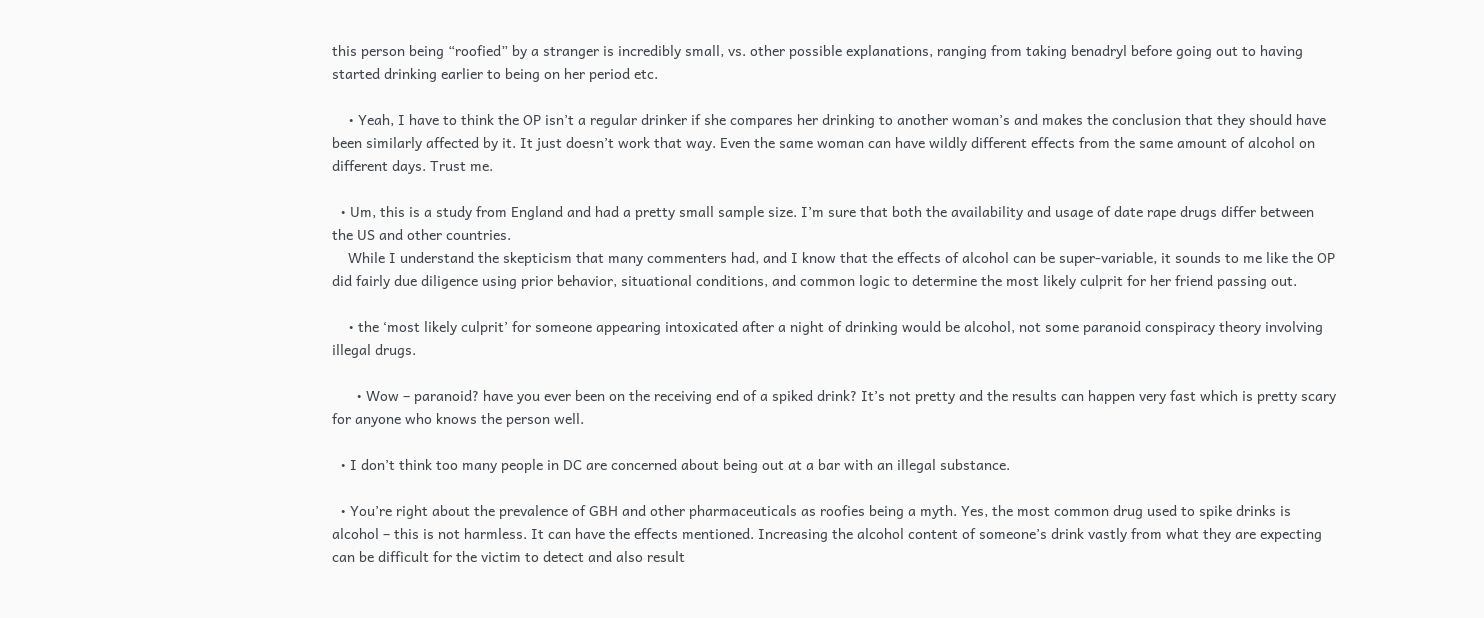this person being “roofied” by a stranger is incredibly small, vs. other possible explanations, ranging from taking benadryl before going out to having started drinking earlier to being on her period etc.

    • Yeah, I have to think the OP isn’t a regular drinker if she compares her drinking to another woman’s and makes the conclusion that they should have been similarly affected by it. It just doesn’t work that way. Even the same woman can have wildly different effects from the same amount of alcohol on different days. Trust me.

  • Um, this is a study from England and had a pretty small sample size. I’m sure that both the availability and usage of date rape drugs differ between the US and other countries.
    While I understand the skepticism that many commenters had, and I know that the effects of alcohol can be super-variable, it sounds to me like the OP did fairly due diligence using prior behavior, situational conditions, and common logic to determine the most likely culprit for her friend passing out.

    • the ‘most likely culprit’ for someone appearing intoxicated after a night of drinking would be alcohol, not some paranoid conspiracy theory involving illegal drugs.

      • Wow – paranoid? have you ever been on the receiving end of a spiked drink? It’s not pretty and the results can happen very fast which is pretty scary for anyone who knows the person well.

  • I don’t think too many people in DC are concerned about being out at a bar with an illegal substance.

  • You’re right about the prevalence of GBH and other pharmaceuticals as roofies being a myth. Yes, the most common drug used to spike drinks is alcohol – this is not harmless. It can have the effects mentioned. Increasing the alcohol content of someone’s drink vastly from what they are expecting can be difficult for the victim to detect and also result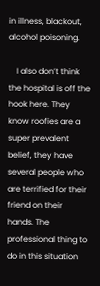in illness, blackout, alcohol poisoning.

    I also don’t think the hospital is off the hook here. They know roofies are a super prevalent belief, they have several people who are terrified for their friend on their hands. The professional thing to do in this situation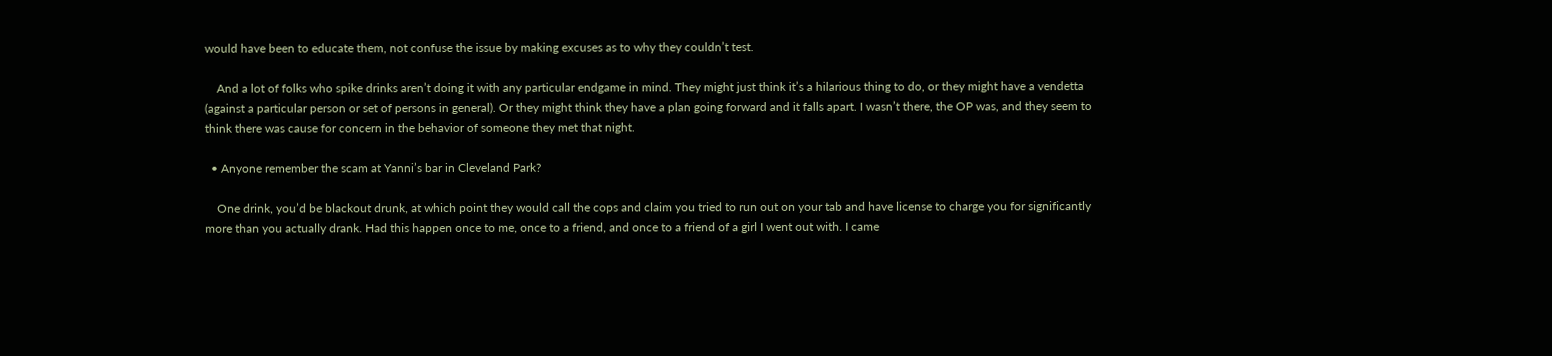would have been to educate them, not confuse the issue by making excuses as to why they couldn’t test.

    And a lot of folks who spike drinks aren’t doing it with any particular endgame in mind. They might just think it’s a hilarious thing to do, or they might have a vendetta (against a particular person or set of persons in general). Or they might think they have a plan going forward and it falls apart. I wasn’t there, the OP was, and they seem to think there was cause for concern in the behavior of someone they met that night.

  • Anyone remember the scam at Yanni’s bar in Cleveland Park?

    One drink, you’d be blackout drunk, at which point they would call the cops and claim you tried to run out on your tab and have license to charge you for significantly more than you actually drank. Had this happen once to me, once to a friend, and once to a friend of a girl I went out with. I came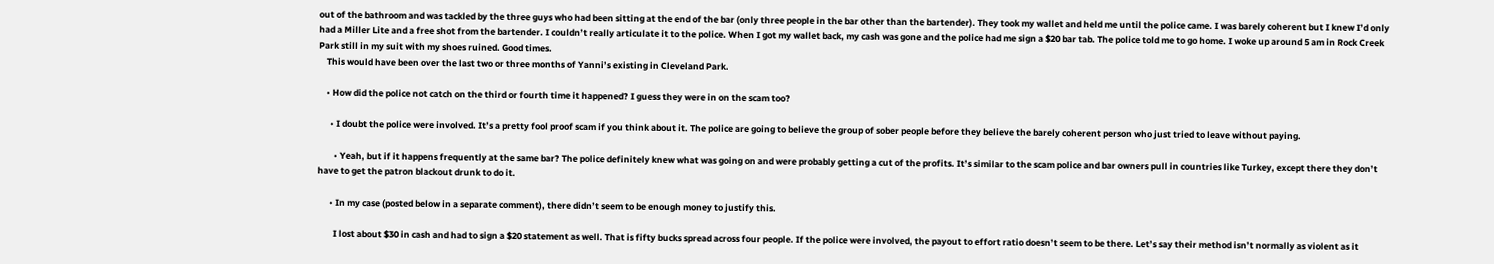out of the bathroom and was tackled by the three guys who had been sitting at the end of the bar (only three people in the bar other than the bartender). They took my wallet and held me until the police came. I was barely coherent but I knew I’d only had a Miller Lite and a free shot from the bartender. I couldn’t really articulate it to the police. When I got my wallet back, my cash was gone and the police had me sign a $20 bar tab. The police told me to go home. I woke up around 5 am in Rock Creek Park still in my suit with my shoes ruined. Good times.
    This would have been over the last two or three months of Yanni’s existing in Cleveland Park.

    • How did the police not catch on the third or fourth time it happened? I guess they were in on the scam too?

      • I doubt the police were involved. It’s a pretty fool proof scam if you think about it. The police are going to believe the group of sober people before they believe the barely coherent person who just tried to leave without paying.

        • Yeah, but if it happens frequently at the same bar? The police definitely knew what was going on and were probably getting a cut of the profits. It’s similar to the scam police and bar owners pull in countries like Turkey, except there they don’t have to get the patron blackout drunk to do it.

      • In my case (posted below in a separate comment), there didn’t seem to be enough money to justify this.

        I lost about $30 in cash and had to sign a $20 statement as well. That is fifty bucks spread across four people. If the police were involved, the payout to effort ratio doesn’t seem to be there. Let’s say their method isn’t normally as violent as it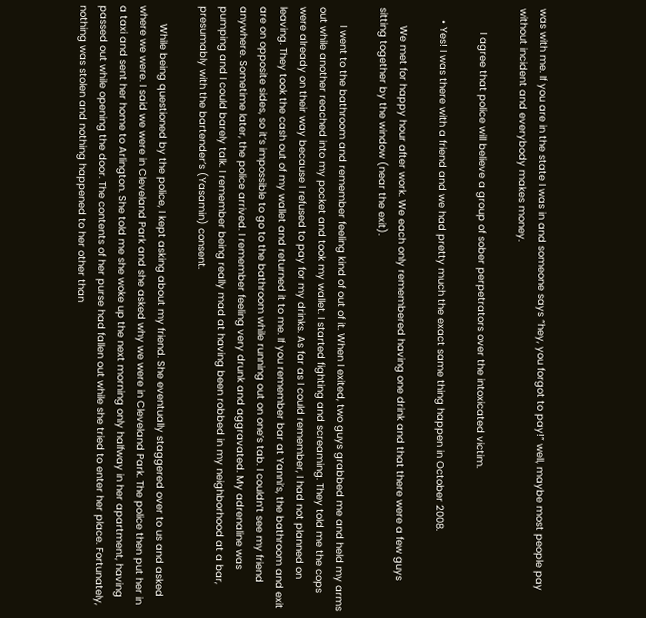was with me. If you are in the state I was in and someone says “hey, you forgot to pay!” well, maybe most people pay without incident and everybody makes money.

        I agree that police will believe a group of sober perpetrators over the intoxicated victim.

    • Yes! I was there with a friend and we had pretty much the exact same thing happen in October 2008.

      We met for happy hour after work. We each only remembered having one drink and that there were a few guys sitting together by the window (near the exit).

      I went to the bathroom and remember feeling kind of out of it. When I exited, two guys grabbed me and held my arms out while another reached into my pocket and took my wallet. I started fighting and screaming. They told me the cops were already on their way because I refused to pay for my drinks. As far as I could remember, I had not planned on leaving. They took the cash out of my wallet and returned it to me. If you remember bar at Yanni’s, the bathroom and exit are on opposite sides, so it’s impossible to go to the bathroom while running out on one’s tab. I couldn’t see my friend anywhere. Sometime later, the police arrived. I remember feeling very drunk and aggravated. My adrenaline was pumping and I could barely talk. I remember being really mad at having been robbed in my neighborhood at a bar, presumably with the bartender’s (Yasamin) consent.

      While being questioned by the police, I kept asking about my friend. She eventually staggered over to us and asked where we were. I said we were in Cleveland Park and she asked why we were in Cleveland Park. The police then put her in a taxi and sent her home to Arlington. She told me she woke up the next morning only halfway in her apartment, having passed out while opening the door. The contents of her purse had fallen out while she tried to enter her place. Fortunately, nothing was stolen and nothing happened to her other than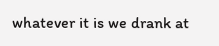whatever it is we drank at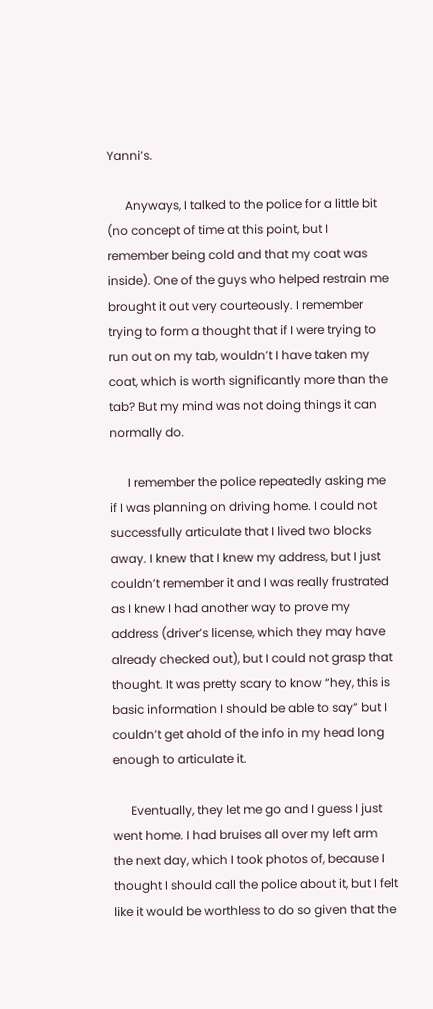Yanni’s.

      Anyways, I talked to the police for a little bit (no concept of time at this point, but I remember being cold and that my coat was inside). One of the guys who helped restrain me brought it out very courteously. I remember trying to form a thought that if I were trying to run out on my tab, wouldn’t I have taken my coat, which is worth significantly more than the tab? But my mind was not doing things it can normally do.

      I remember the police repeatedly asking me if I was planning on driving home. I could not successfully articulate that I lived two blocks away. I knew that I knew my address, but I just couldn’t remember it and I was really frustrated as I knew I had another way to prove my address (driver’s license, which they may have already checked out), but I could not grasp that thought. It was pretty scary to know “hey, this is basic information I should be able to say” but I couldn’t get ahold of the info in my head long enough to articulate it.

      Eventually, they let me go and I guess I just went home. I had bruises all over my left arm the next day, which I took photos of, because I thought I should call the police about it, but I felt like it would be worthless to do so given that the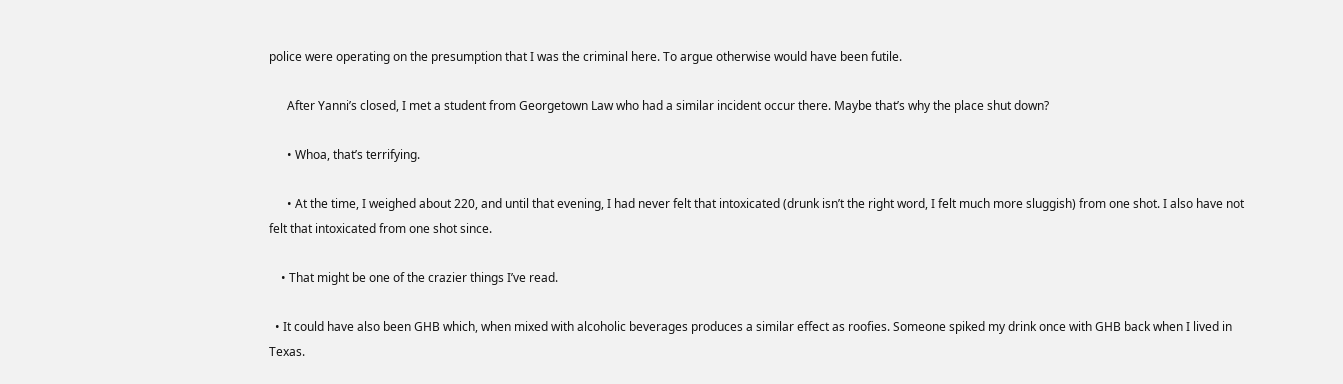police were operating on the presumption that I was the criminal here. To argue otherwise would have been futile.

      After Yanni’s closed, I met a student from Georgetown Law who had a similar incident occur there. Maybe that’s why the place shut down?

      • Whoa, that’s terrifying.

      • At the time, I weighed about 220, and until that evening, I had never felt that intoxicated (drunk isn’t the right word, I felt much more sluggish) from one shot. I also have not felt that intoxicated from one shot since.

    • That might be one of the crazier things I’ve read.

  • It could have also been GHB which, when mixed with alcoholic beverages produces a similar effect as roofies. Someone spiked my drink once with GHB back when I lived in Texas.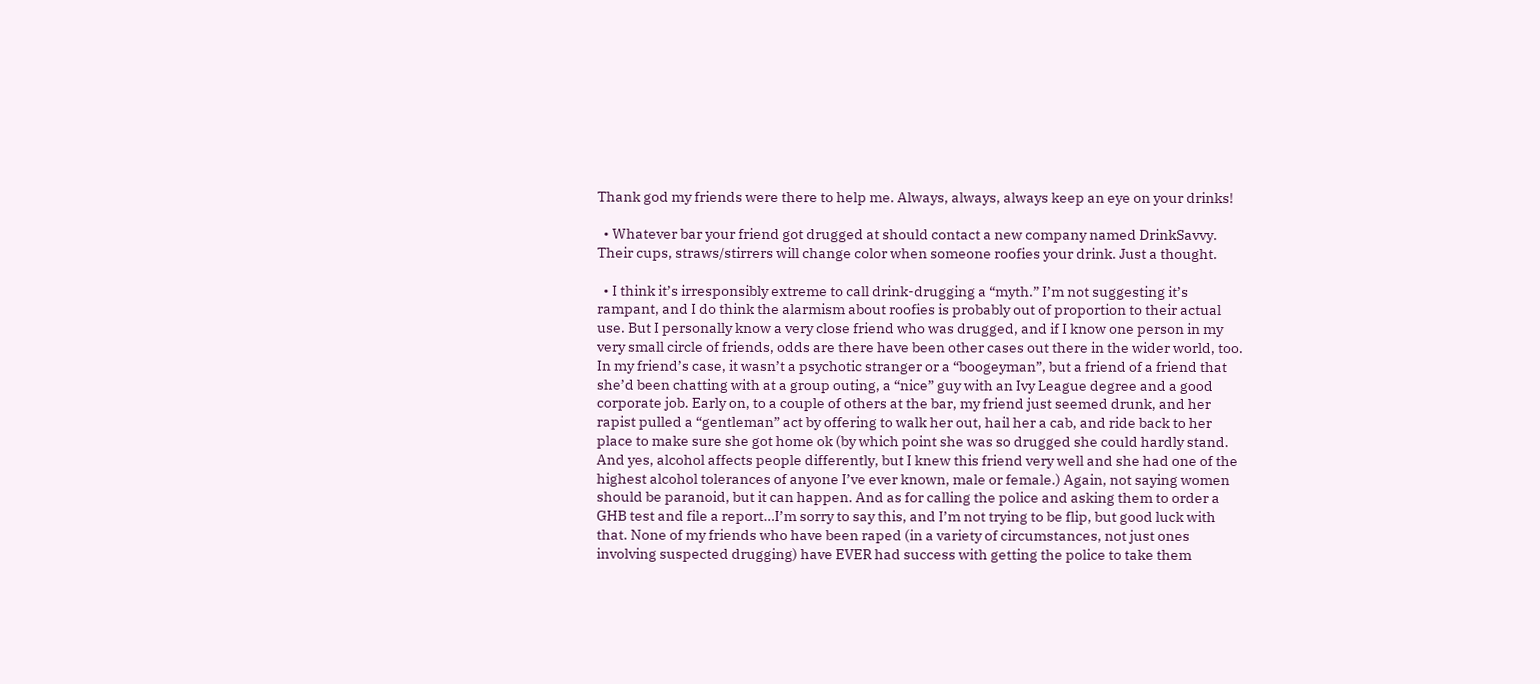Thank god my friends were there to help me. Always, always, always keep an eye on your drinks!

  • Whatever bar your friend got drugged at should contact a new company named DrinkSavvy. Their cups, straws/stirrers will change color when someone roofies your drink. Just a thought.

  • I think it’s irresponsibly extreme to call drink-drugging a “myth.” I’m not suggesting it’s rampant, and I do think the alarmism about roofies is probably out of proportion to their actual use. But I personally know a very close friend who was drugged, and if I know one person in my very small circle of friends, odds are there have been other cases out there in the wider world, too. In my friend’s case, it wasn’t a psychotic stranger or a “boogeyman”, but a friend of a friend that she’d been chatting with at a group outing, a “nice” guy with an Ivy League degree and a good corporate job. Early on, to a couple of others at the bar, my friend just seemed drunk, and her rapist pulled a “gentleman” act by offering to walk her out, hail her a cab, and ride back to her place to make sure she got home ok (by which point she was so drugged she could hardly stand. And yes, alcohol affects people differently, but I knew this friend very well and she had one of the highest alcohol tolerances of anyone I’ve ever known, male or female.) Again, not saying women should be paranoid, but it can happen. And as for calling the police and asking them to order a GHB test and file a report…I’m sorry to say this, and I’m not trying to be flip, but good luck with that. None of my friends who have been raped (in a variety of circumstances, not just ones involving suspected drugging) have EVER had success with getting the police to take them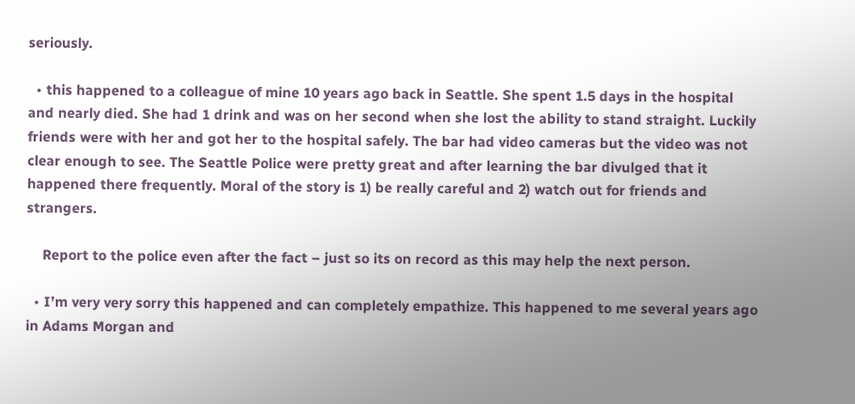seriously.

  • this happened to a colleague of mine 10 years ago back in Seattle. She spent 1.5 days in the hospital and nearly died. She had 1 drink and was on her second when she lost the ability to stand straight. Luckily friends were with her and got her to the hospital safely. The bar had video cameras but the video was not clear enough to see. The Seattle Police were pretty great and after learning the bar divulged that it happened there frequently. Moral of the story is 1) be really careful and 2) watch out for friends and strangers.

    Report to the police even after the fact – just so its on record as this may help the next person.

  • I’m very very sorry this happened and can completely empathize. This happened to me several years ago in Adams Morgan and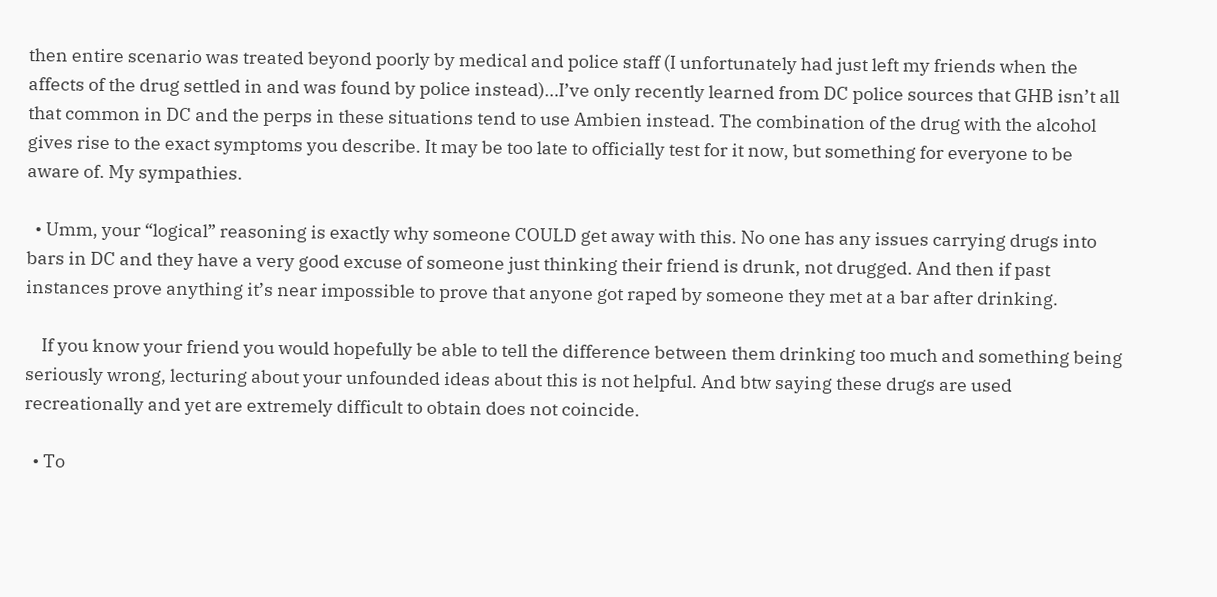then entire scenario was treated beyond poorly by medical and police staff (I unfortunately had just left my friends when the affects of the drug settled in and was found by police instead)…I’ve only recently learned from DC police sources that GHB isn’t all that common in DC and the perps in these situations tend to use Ambien instead. The combination of the drug with the alcohol gives rise to the exact symptoms you describe. It may be too late to officially test for it now, but something for everyone to be aware of. My sympathies.

  • Umm, your “logical” reasoning is exactly why someone COULD get away with this. No one has any issues carrying drugs into bars in DC and they have a very good excuse of someone just thinking their friend is drunk, not drugged. And then if past instances prove anything it’s near impossible to prove that anyone got raped by someone they met at a bar after drinking.

    If you know your friend you would hopefully be able to tell the difference between them drinking too much and something being seriously wrong, lecturing about your unfounded ideas about this is not helpful. And btw saying these drugs are used recreationally and yet are extremely difficult to obtain does not coincide.

  • To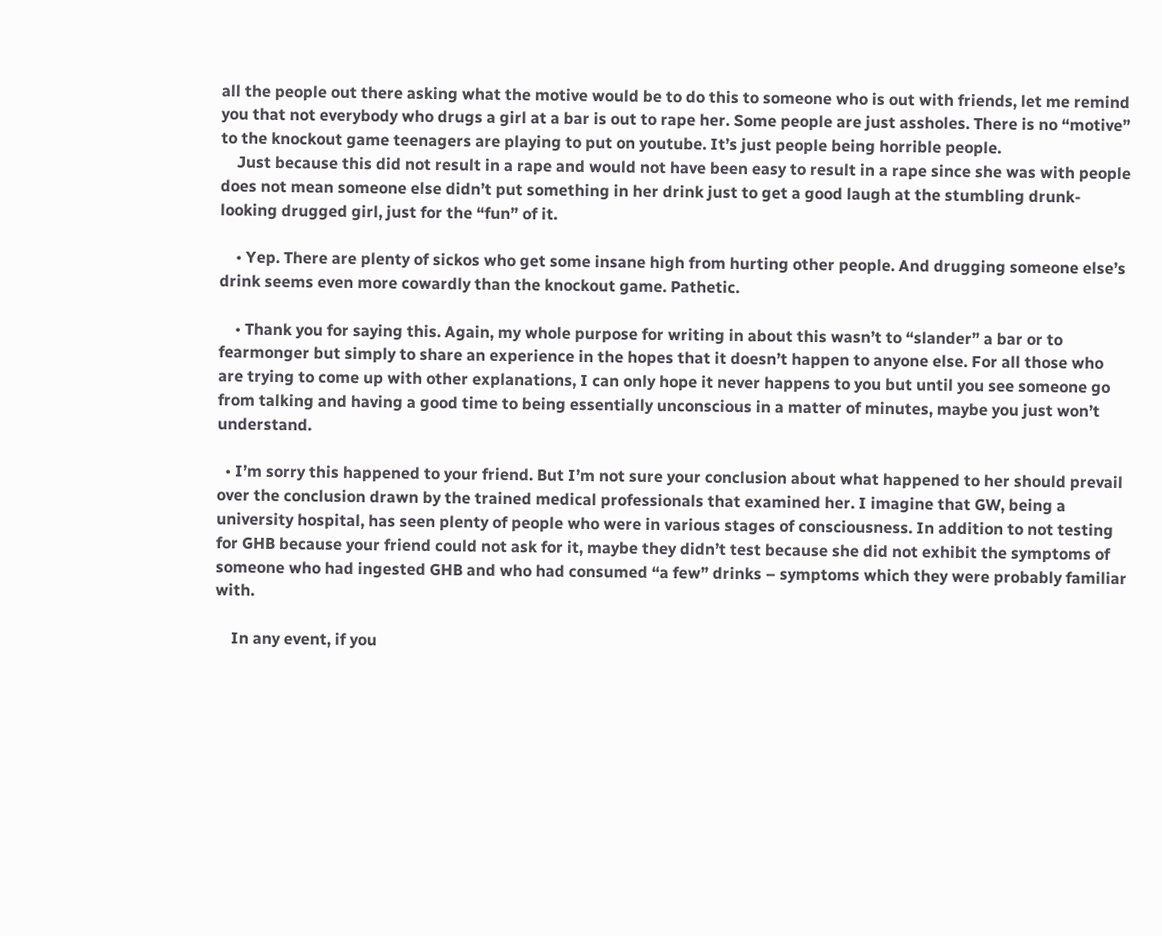all the people out there asking what the motive would be to do this to someone who is out with friends, let me remind you that not everybody who drugs a girl at a bar is out to rape her. Some people are just assholes. There is no “motive” to the knockout game teenagers are playing to put on youtube. It’s just people being horrible people.
    Just because this did not result in a rape and would not have been easy to result in a rape since she was with people does not mean someone else didn’t put something in her drink just to get a good laugh at the stumbling drunk-looking drugged girl, just for the “fun” of it.

    • Yep. There are plenty of sickos who get some insane high from hurting other people. And drugging someone else’s drink seems even more cowardly than the knockout game. Pathetic.

    • Thank you for saying this. Again, my whole purpose for writing in about this wasn’t to “slander” a bar or to fearmonger but simply to share an experience in the hopes that it doesn’t happen to anyone else. For all those who are trying to come up with other explanations, I can only hope it never happens to you but until you see someone go from talking and having a good time to being essentially unconscious in a matter of minutes, maybe you just won’t understand.

  • I’m sorry this happened to your friend. But I’m not sure your conclusion about what happened to her should prevail over the conclusion drawn by the trained medical professionals that examined her. I imagine that GW, being a university hospital, has seen plenty of people who were in various stages of consciousness. In addition to not testing for GHB because your friend could not ask for it, maybe they didn’t test because she did not exhibit the symptoms of someone who had ingested GHB and who had consumed “a few” drinks – symptoms which they were probably familiar with.

    In any event, if you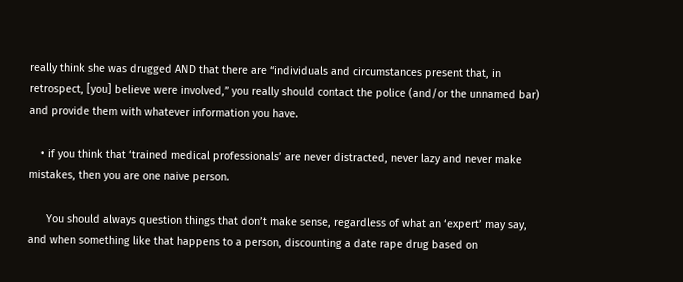really think she was drugged AND that there are “individuals and circumstances present that, in retrospect, [you] believe were involved,” you really should contact the police (and/or the unnamed bar) and provide them with whatever information you have.

    • if you think that ‘trained medical professionals’ are never distracted, never lazy and never make mistakes, then you are one naive person.

      You should always question things that don’t make sense, regardless of what an ‘expert’ may say, and when something like that happens to a person, discounting a date rape drug based on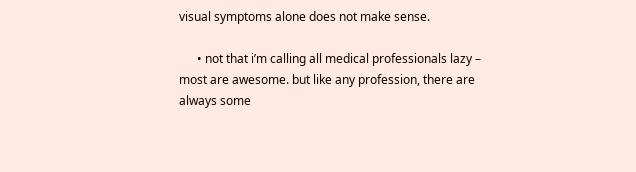visual symptoms alone does not make sense.

      • not that i’m calling all medical professionals lazy – most are awesome. but like any profession, there are always some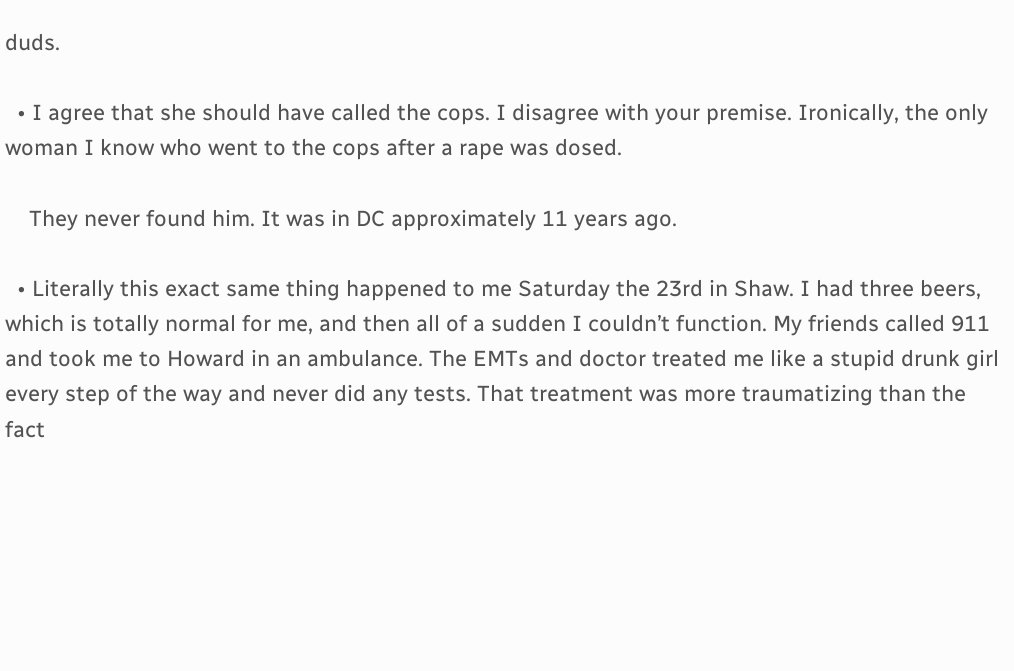duds.

  • I agree that she should have called the cops. I disagree with your premise. Ironically, the only woman I know who went to the cops after a rape was dosed.

    They never found him. It was in DC approximately 11 years ago.

  • Literally this exact same thing happened to me Saturday the 23rd in Shaw. I had three beers, which is totally normal for me, and then all of a sudden I couldn’t function. My friends called 911 and took me to Howard in an ambulance. The EMTs and doctor treated me like a stupid drunk girl every step of the way and never did any tests. That treatment was more traumatizing than the fact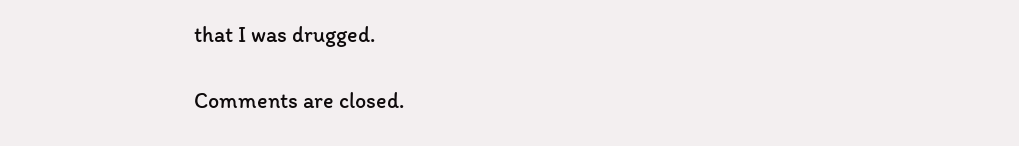that I was drugged.

Comments are closed.